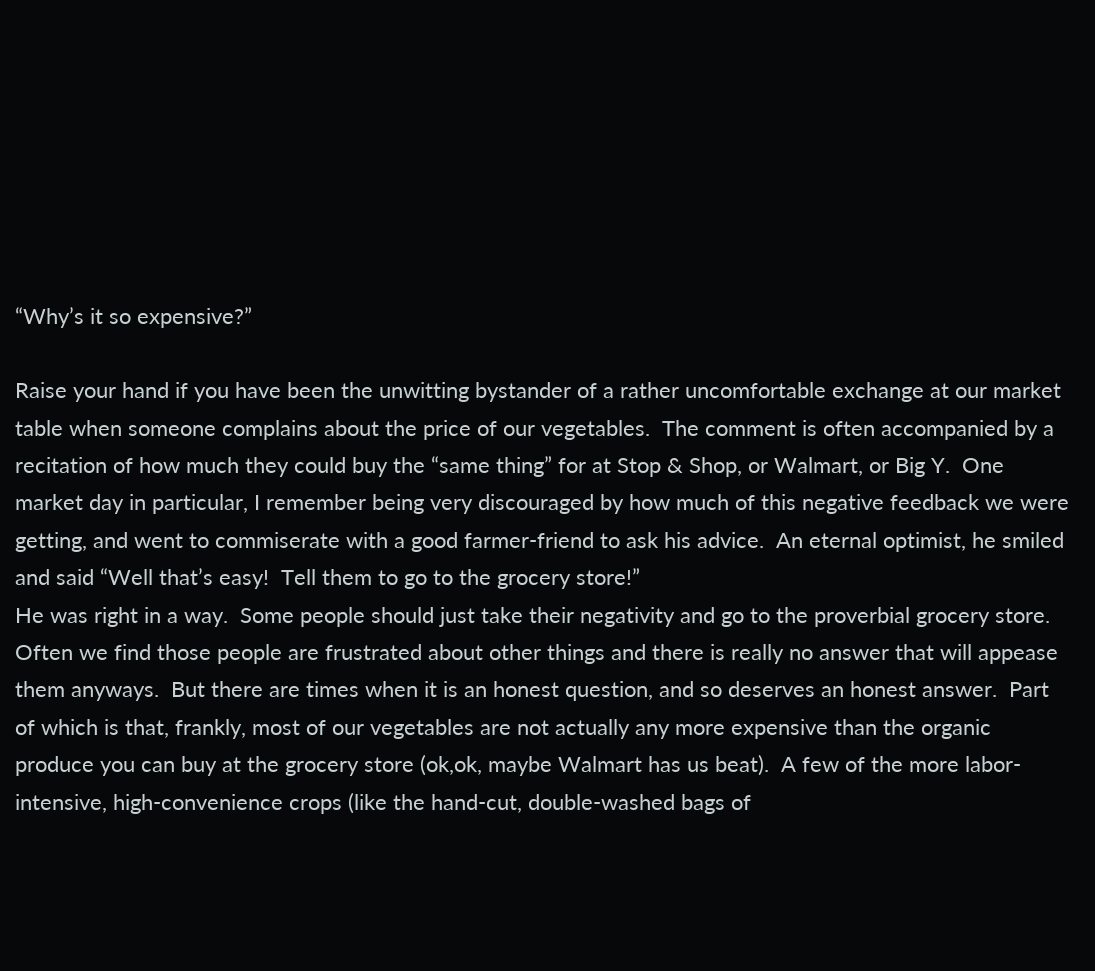“Why’s it so expensive?”

Raise your hand if you have been the unwitting bystander of a rather uncomfortable exchange at our market table when someone complains about the price of our vegetables.  The comment is often accompanied by a recitation of how much they could buy the “same thing” for at Stop & Shop, or Walmart, or Big Y.  One market day in particular, I remember being very discouraged by how much of this negative feedback we were getting, and went to commiserate with a good farmer-friend to ask his advice.  An eternal optimist, he smiled and said “Well that’s easy!  Tell them to go to the grocery store!”
He was right in a way.  Some people should just take their negativity and go to the proverbial grocery store.  Often we find those people are frustrated about other things and there is really no answer that will appease them anyways.  But there are times when it is an honest question, and so deserves an honest answer.  Part of which is that, frankly, most of our vegetables are not actually any more expensive than the organic produce you can buy at the grocery store (ok,ok, maybe Walmart has us beat).  A few of the more labor-intensive, high-convenience crops (like the hand-cut, double-washed bags of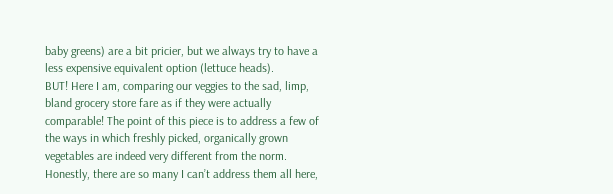baby greens) are a bit pricier, but we always try to have a less expensive equivalent option (lettuce heads).
BUT! Here I am, comparing our veggies to the sad, limp, bland grocery store fare as if they were actually comparable! The point of this piece is to address a few of the ways in which freshly picked, organically grown vegetables are indeed very different from the norm.  Honestly, there are so many I can’t address them all here,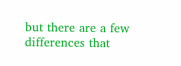but there are a few differences that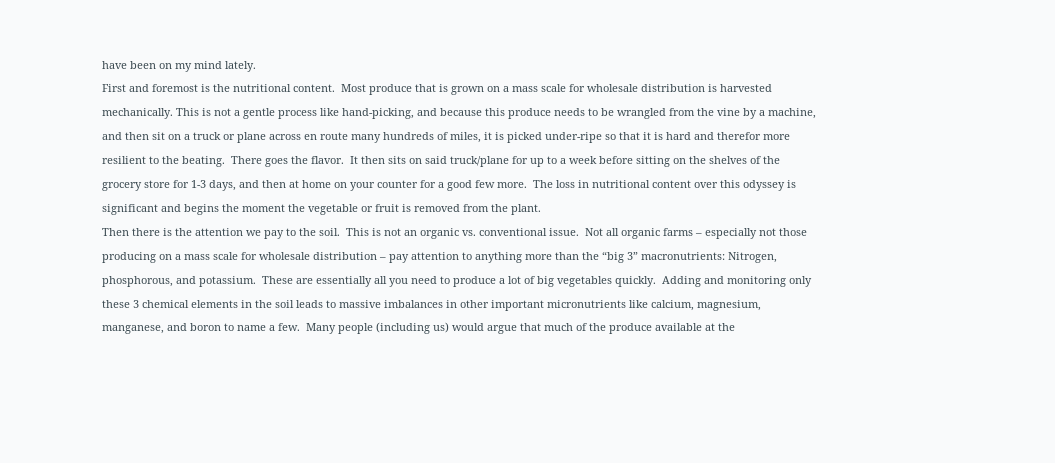have been on my mind lately.
First and foremost is the nutritional content.  Most produce that is grown on a mass scale for wholesale distribution is harvested mechanically. This is not a gentle process like hand-picking, and because this produce needs to be wrangled from the vine by a machine, and then sit on a truck or plane across en route many hundreds of miles, it is picked under-ripe so that it is hard and therefor more resilient to the beating.  There goes the flavor.  It then sits on said truck/plane for up to a week before sitting on the shelves of the grocery store for 1-3 days, and then at home on your counter for a good few more.  The loss in nutritional content over this odyssey is significant and begins the moment the vegetable or fruit is removed from the plant.
Then there is the attention we pay to the soil.  This is not an organic vs. conventional issue.  Not all organic farms – especially not those producing on a mass scale for wholesale distribution – pay attention to anything more than the “big 3” macronutrients: Nitrogen, phosphorous, and potassium.  These are essentially all you need to produce a lot of big vegetables quickly.  Adding and monitoring only these 3 chemical elements in the soil leads to massive imbalances in other important micronutrients like calcium, magnesium, manganese, and boron to name a few.  Many people (including us) would argue that much of the produce available at the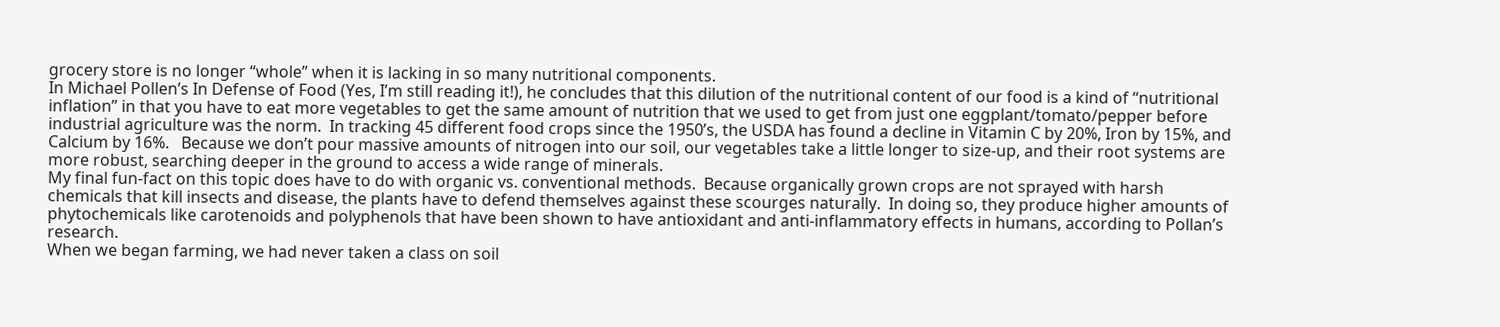grocery store is no longer “whole” when it is lacking in so many nutritional components.
In Michael Pollen’s In Defense of Food (Yes, I’m still reading it!), he concludes that this dilution of the nutritional content of our food is a kind of “nutritional inflation” in that you have to eat more vegetables to get the same amount of nutrition that we used to get from just one eggplant/tomato/pepper before industrial agriculture was the norm.  In tracking 45 different food crops since the 1950’s, the USDA has found a decline in Vitamin C by 20%, Iron by 15%, and Calcium by 16%.   Because we don’t pour massive amounts of nitrogen into our soil, our vegetables take a little longer to size-up, and their root systems are more robust, searching deeper in the ground to access a wide range of minerals.
My final fun-fact on this topic does have to do with organic vs. conventional methods.  Because organically grown crops are not sprayed with harsh chemicals that kill insects and disease, the plants have to defend themselves against these scourges naturally.  In doing so, they produce higher amounts of phytochemicals like carotenoids and polyphenols that have been shown to have antioxidant and anti-inflammatory effects in humans, according to Pollan’s research.
When we began farming, we had never taken a class on soil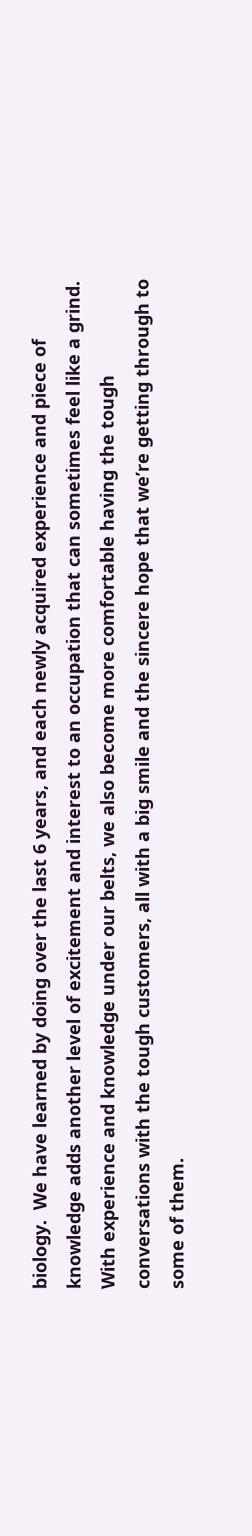biology.  We have learned by doing over the last 6 years, and each newly acquired experience and piece of knowledge adds another level of excitement and interest to an occupation that can sometimes feel like a grind.  With experience and knowledge under our belts, we also become more comfortable having the tough conversations with the tough customers, all with a big smile and the sincere hope that we’re getting through to some of them.